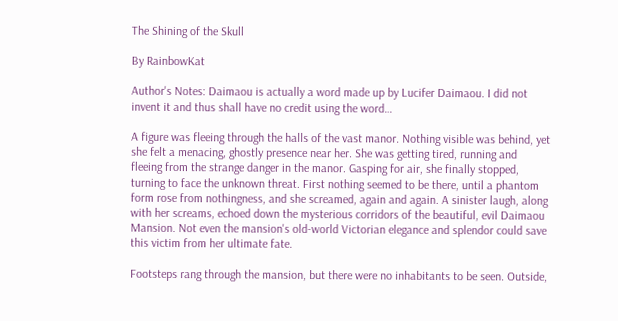The Shining of the Skull

By RainbowKat

Author's Notes: Daimaou is actually a word made up by Lucifer Daimaou. I did not invent it and thus shall have no credit using the word…

A figure was fleeing through the halls of the vast manor. Nothing visible was behind, yet she felt a menacing, ghostly presence near her. She was getting tired, running and fleeing from the strange danger in the manor. Gasping for air, she finally stopped, turning to face the unknown threat. First nothing seemed to be there, until a phantom form rose from nothingness, and she screamed, again and again. A sinister laugh, along with her screams, echoed down the mysterious corridors of the beautiful, evil Daimaou Mansion. Not even the mansion's old-world Victorian elegance and splendor could save this victim from her ultimate fate.

Footsteps rang through the mansion, but there were no inhabitants to be seen. Outside,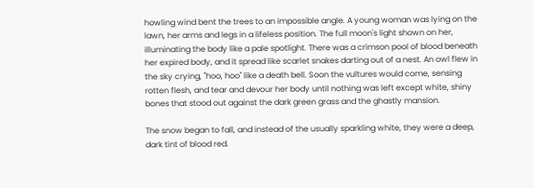howling wind bent the trees to an impossible angle. A young woman was lying on the lawn, her arms and legs in a lifeless position. The full moon's light shown on her, illuminating the body like a pale spotlight. There was a crimson pool of blood beneath her expired body, and it spread like scarlet snakes darting out of a nest. An owl flew in the sky crying, "hoo, hoo" like a death bell. Soon the vultures would come, sensing rotten flesh, and tear and devour her body until nothing was left except white, shiny bones that stood out against the dark green grass and the ghastly mansion.

The snow began to fall, and instead of the usually sparkling white, they were a deep, dark tint of blood red.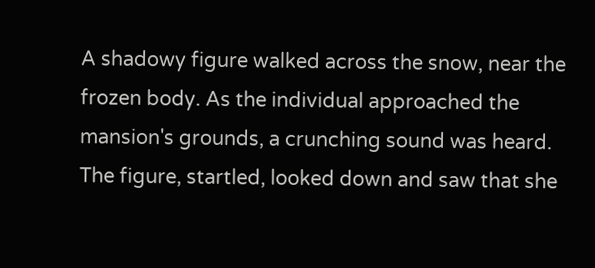A shadowy figure walked across the snow, near the frozen body. As the individual approached the mansion's grounds, a crunching sound was heard. The figure, startled, looked down and saw that she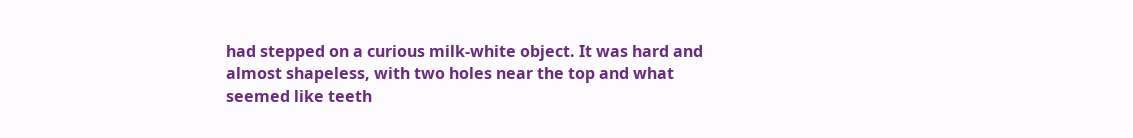had stepped on a curious milk-white object. It was hard and almost shapeless, with two holes near the top and what seemed like teeth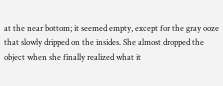at the near bottom; it seemed empty, except for the gray ooze that slowly dripped on the insides. She almost dropped the object when she finally realized what it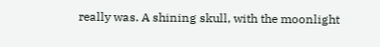really was. A shining skull, with the moonlight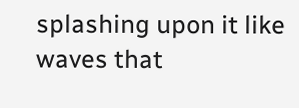splashing upon it like waves that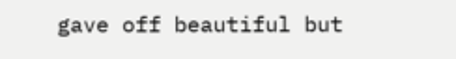gave off beautiful but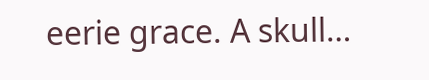eerie grace. A skull…